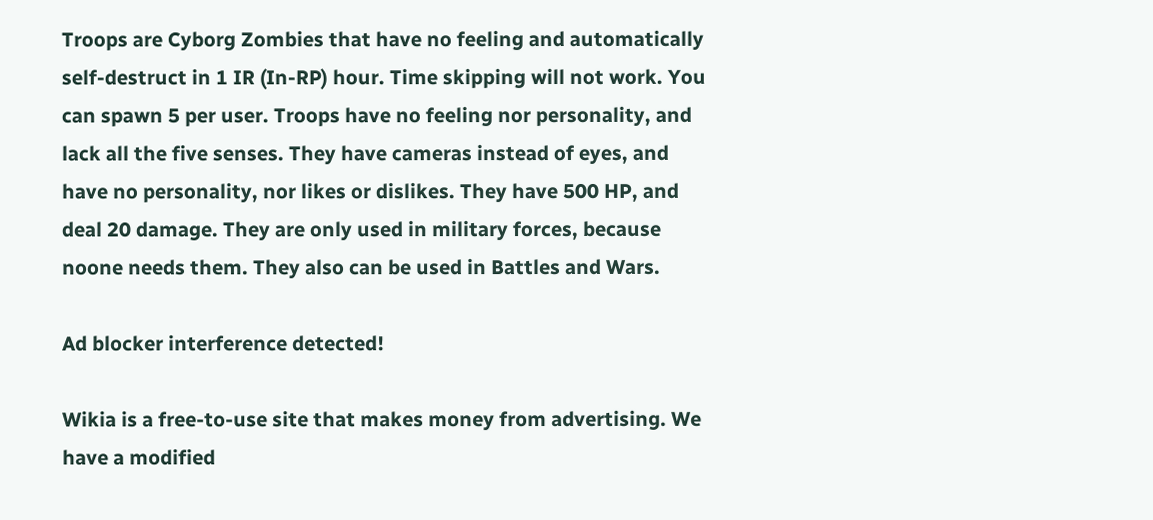Troops are Cyborg Zombies that have no feeling and automatically self-destruct in 1 IR (In-RP) hour. Time skipping will not work. You can spawn 5 per user. Troops have no feeling nor personality, and lack all the five senses. They have cameras instead of eyes, and have no personality, nor likes or dislikes. They have 500 HP, and deal 20 damage. They are only used in military forces, because noone needs them. They also can be used in Battles and Wars.

Ad blocker interference detected!

Wikia is a free-to-use site that makes money from advertising. We have a modified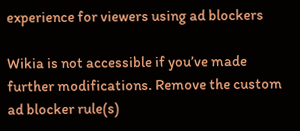experience for viewers using ad blockers

Wikia is not accessible if you’ve made further modifications. Remove the custom ad blocker rule(s)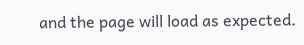and the page will load as expected.